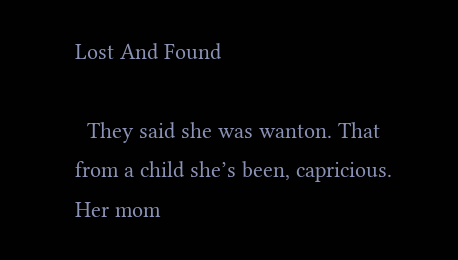Lost And Found

  They said she was wanton. That from a child she’s been, capricious. Her mom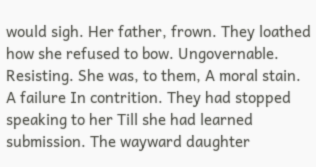would sigh. Her father, frown. They loathed how she refused to bow. Ungovernable. Resisting. She was, to them, A moral stain. A failure In contrition. They had stopped speaking to her Till she had learned submission. The wayward daughter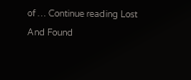of … Continue reading Lost And Found